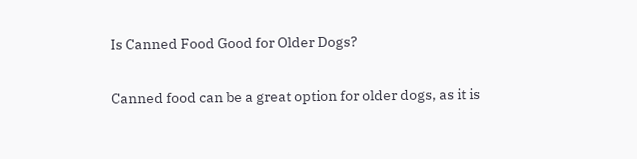Is Canned Food Good for Older Dogs?

Canned food can be a great option for older dogs, as it is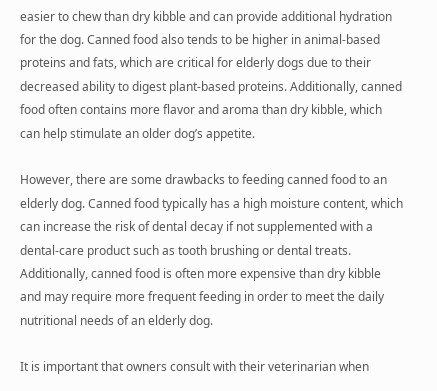easier to chew than dry kibble and can provide additional hydration for the dog. Canned food also tends to be higher in animal-based proteins and fats, which are critical for elderly dogs due to their decreased ability to digest plant-based proteins. Additionally, canned food often contains more flavor and aroma than dry kibble, which can help stimulate an older dog’s appetite.

However, there are some drawbacks to feeding canned food to an elderly dog. Canned food typically has a high moisture content, which can increase the risk of dental decay if not supplemented with a dental-care product such as tooth brushing or dental treats. Additionally, canned food is often more expensive than dry kibble and may require more frequent feeding in order to meet the daily nutritional needs of an elderly dog.

It is important that owners consult with their veterinarian when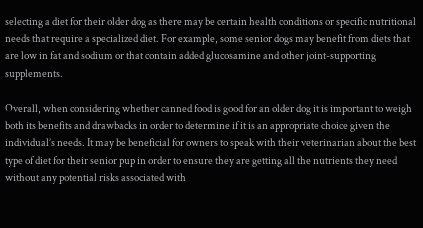selecting a diet for their older dog as there may be certain health conditions or specific nutritional needs that require a specialized diet. For example, some senior dogs may benefit from diets that are low in fat and sodium or that contain added glucosamine and other joint-supporting supplements.

Overall, when considering whether canned food is good for an older dog it is important to weigh both its benefits and drawbacks in order to determine if it is an appropriate choice given the individual’s needs. It may be beneficial for owners to speak with their veterinarian about the best type of diet for their senior pup in order to ensure they are getting all the nutrients they need without any potential risks associated with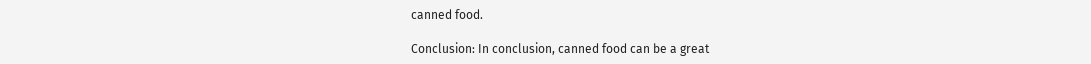canned food.

Conclusion: In conclusion, canned food can be a great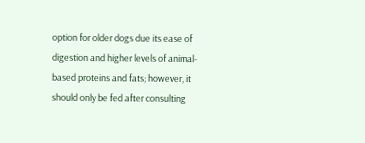option for older dogs due its ease of digestion and higher levels of animal-based proteins and fats; however, it should only be fed after consulting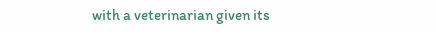with a veterinarian given its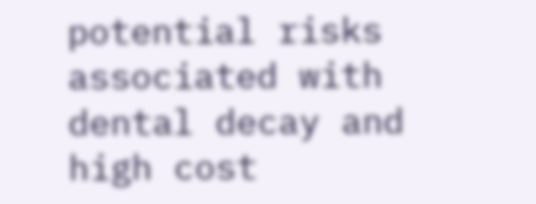potential risks associated with dental decay and high cost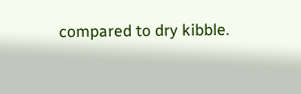compared to dry kibble.